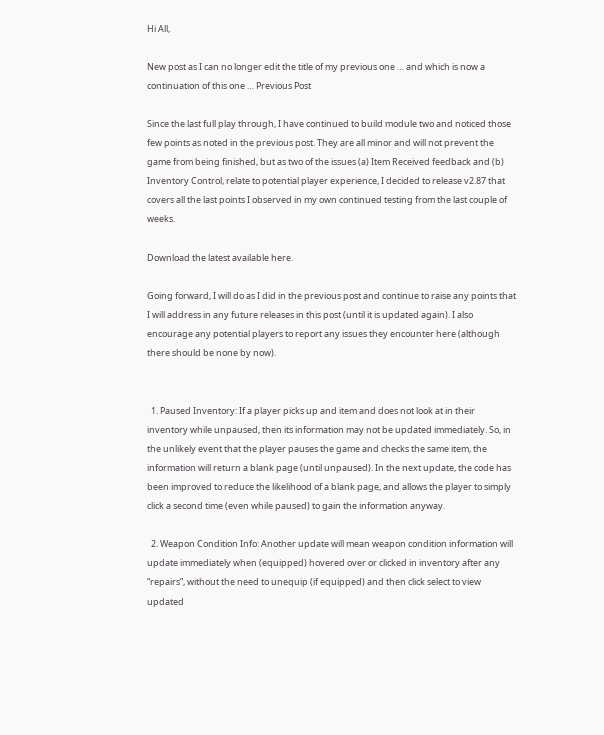Hi All,

New post as I can no longer edit the title of my previous one … and which is now a continuation of this one … Previous Post

Since the last full play through, I have continued to build module two and noticed those few points as noted in the previous post. They are all minor and will not prevent the game from being finished, but as two of the issues (a) Item Received feedback and (b) Inventory Control, relate to potential player experience, I decided to release v2.87 that covers all the last points I observed in my own continued testing from the last couple of weeks.

Download the latest available here.

Going forward, I will do as I did in the previous post and continue to raise any points that I will address in any future releases in this post (until it is updated again). I also encourage any potential players to report any issues they encounter here (although there should be none by now).


  1. Paused Inventory: If a player picks up and item and does not look at in their inventory while unpaused, then its information may not be updated immediately. So, in the unlikely event that the player pauses the game and checks the same item, the information will return a blank page (until unpaused). In the next update, the code has been improved to reduce the likelihood of a blank page, and allows the player to simply click a second time (even while paused) to gain the information anyway.

  2. Weapon Condition Info: Another update will mean weapon condition information will update immediately when (equipped) hovered over or clicked in inventory after any “repairs”, without the need to unequip (if equipped) and then click select to view updated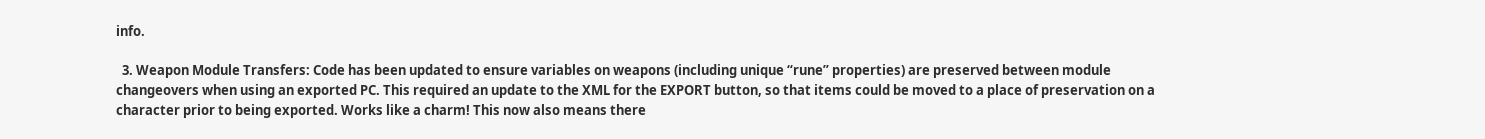info.

  3. Weapon Module Transfers: Code has been updated to ensure variables on weapons (including unique “rune” properties) are preserved between module changeovers when using an exported PC. This required an update to the XML for the EXPORT button, so that items could be moved to a place of preservation on a character prior to being exported. Works like a charm! This now also means there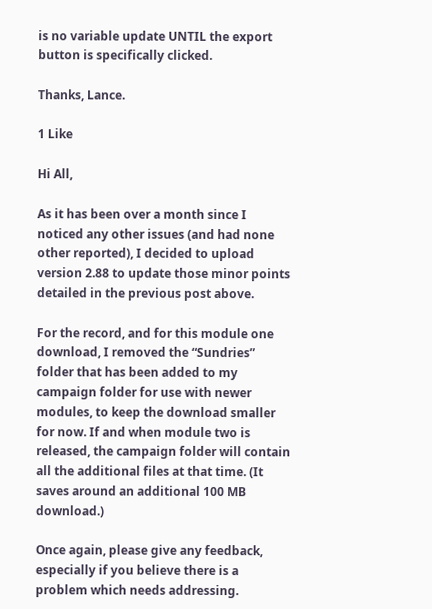is no variable update UNTIL the export button is specifically clicked.

Thanks, Lance.

1 Like

Hi All,

As it has been over a month since I noticed any other issues (and had none other reported), I decided to upload version 2.88 to update those minor points detailed in the previous post above.

For the record, and for this module one download, I removed the “Sundries” folder that has been added to my campaign folder for use with newer modules, to keep the download smaller for now. If and when module two is released, the campaign folder will contain all the additional files at that time. (It saves around an additional 100 MB download.)

Once again, please give any feedback, especially if you believe there is a problem which needs addressing.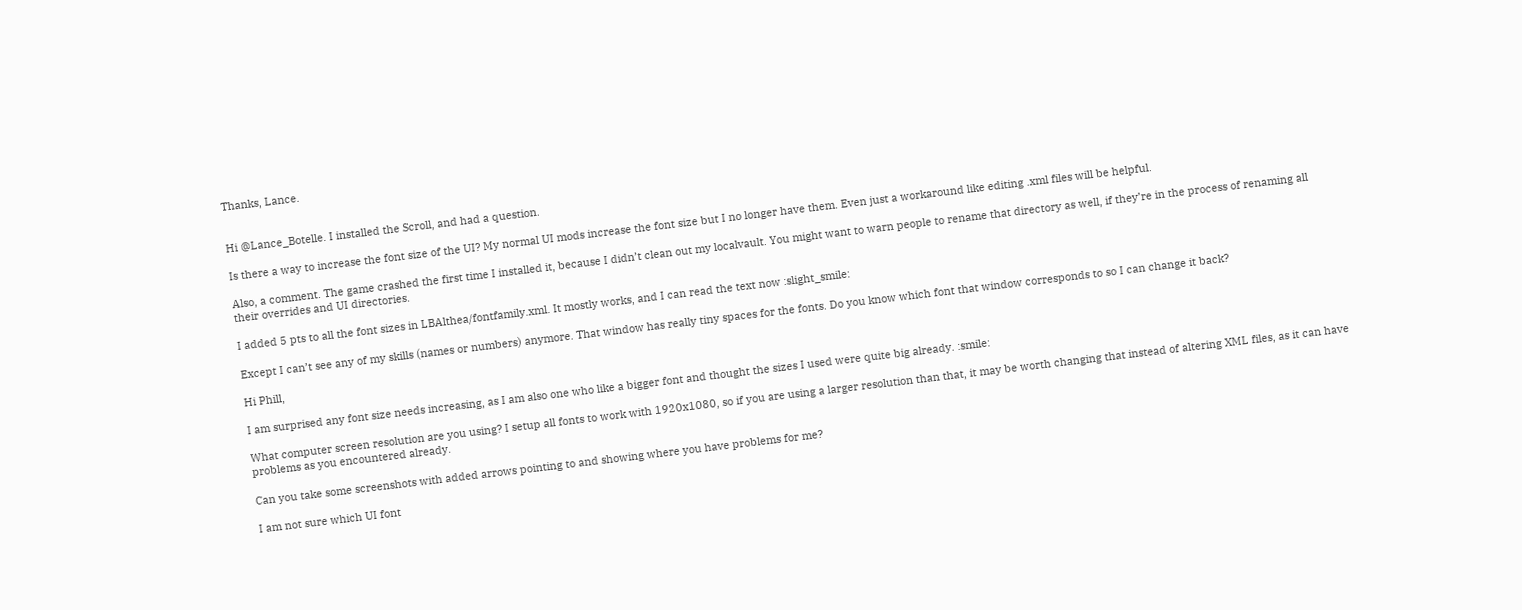Thanks, Lance.


Hi @Lance_Botelle. I installed the Scroll, and had a question.

Is there a way to increase the font size of the UI? My normal UI mods increase the font size but I no longer have them. Even just a workaround like editing .xml files will be helpful.

Also, a comment. The game crashed the first time I installed it, because I didn’t clean out my localvault. You might want to warn people to rename that directory as well, if they’re in the process of renaming all their overrides and UI directories.

I added 5 pts to all the font sizes in LBAlthea/fontfamily.xml. It mostly works, and I can read the text now :slight_smile:

Except I can’t see any of my skills (names or numbers) anymore. That window has really tiny spaces for the fonts. Do you know which font that window corresponds to so I can change it back?

Hi Phill,

I am surprised any font size needs increasing, as I am also one who like a bigger font and thought the sizes I used were quite big already. :smile:

What computer screen resolution are you using? I setup all fonts to work with 1920x1080, so if you are using a larger resolution than that, it may be worth changing that instead of altering XML files, as it can have problems as you encountered already.

Can you take some screenshots with added arrows pointing to and showing where you have problems for me?

I am not sure which UI font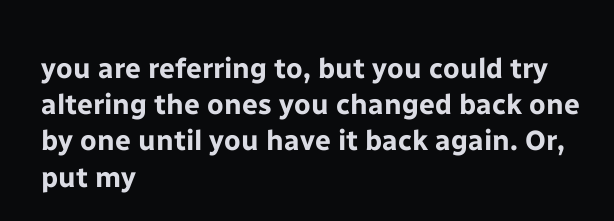you are referring to, but you could try altering the ones you changed back one by one until you have it back again. Or, put my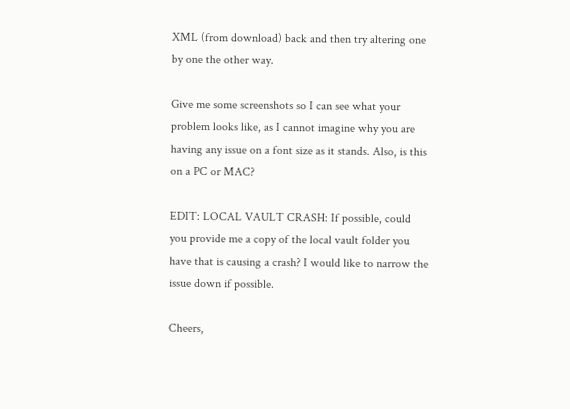XML (from download) back and then try altering one by one the other way.

Give me some screenshots so I can see what your problem looks like, as I cannot imagine why you are having any issue on a font size as it stands. Also, is this on a PC or MAC?

EDIT: LOCAL VAULT CRASH: If possible, could you provide me a copy of the local vault folder you have that is causing a crash? I would like to narrow the issue down if possible.

Cheers,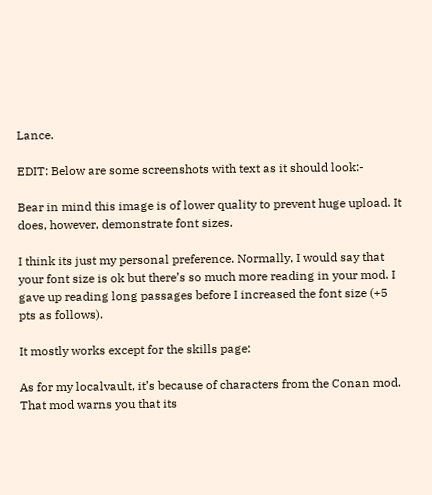Lance.

EDIT: Below are some screenshots with text as it should look:-

Bear in mind this image is of lower quality to prevent huge upload. It does, however, demonstrate font sizes.

I think its just my personal preference. Normally, I would say that your font size is ok but there’s so much more reading in your mod. I gave up reading long passages before I increased the font size (+5 pts as follows).

It mostly works except for the skills page:

As for my localvault, it’s because of characters from the Conan mod. That mod warns you that its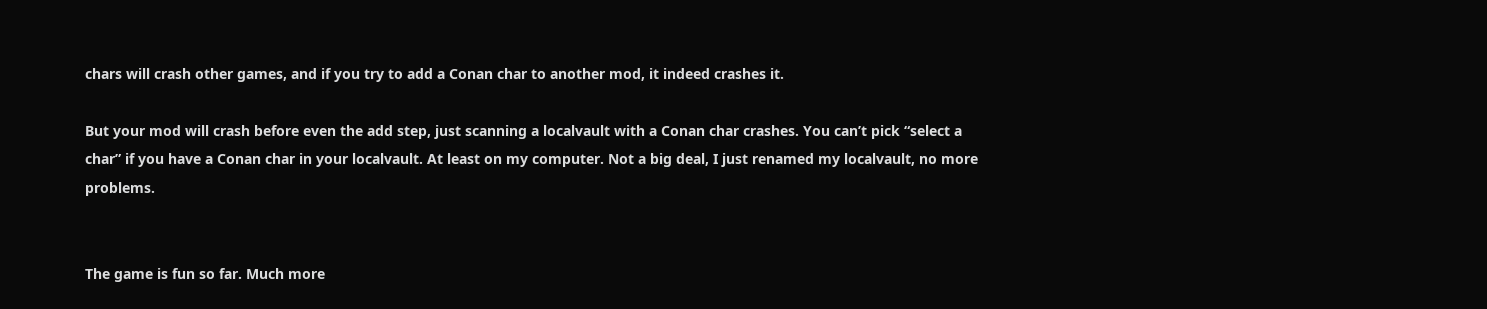chars will crash other games, and if you try to add a Conan char to another mod, it indeed crashes it.

But your mod will crash before even the add step, just scanning a localvault with a Conan char crashes. You can’t pick “select a char” if you have a Conan char in your localvault. At least on my computer. Not a big deal, I just renamed my localvault, no more problems.


The game is fun so far. Much more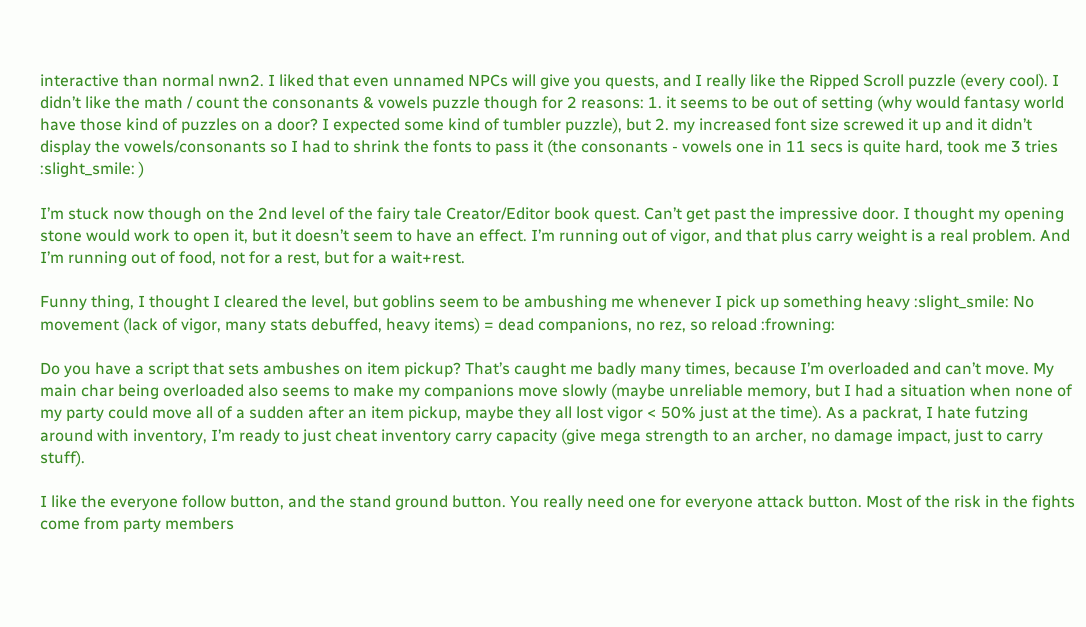interactive than normal nwn2. I liked that even unnamed NPCs will give you quests, and I really like the Ripped Scroll puzzle (every cool). I didn’t like the math / count the consonants & vowels puzzle though for 2 reasons: 1. it seems to be out of setting (why would fantasy world have those kind of puzzles on a door? I expected some kind of tumbler puzzle), but 2. my increased font size screwed it up and it didn’t display the vowels/consonants so I had to shrink the fonts to pass it (the consonants - vowels one in 11 secs is quite hard, took me 3 tries :slight_smile: )

I’m stuck now though on the 2nd level of the fairy tale Creator/Editor book quest. Can’t get past the impressive door. I thought my opening stone would work to open it, but it doesn’t seem to have an effect. I’m running out of vigor, and that plus carry weight is a real problem. And I’m running out of food, not for a rest, but for a wait+rest.

Funny thing, I thought I cleared the level, but goblins seem to be ambushing me whenever I pick up something heavy :slight_smile: No movement (lack of vigor, many stats debuffed, heavy items) = dead companions, no rez, so reload :frowning:

Do you have a script that sets ambushes on item pickup? That’s caught me badly many times, because I’m overloaded and can’t move. My main char being overloaded also seems to make my companions move slowly (maybe unreliable memory, but I had a situation when none of my party could move all of a sudden after an item pickup, maybe they all lost vigor < 50% just at the time). As a packrat, I hate futzing around with inventory, I’m ready to just cheat inventory carry capacity (give mega strength to an archer, no damage impact, just to carry stuff).

I like the everyone follow button, and the stand ground button. You really need one for everyone attack button. Most of the risk in the fights come from party members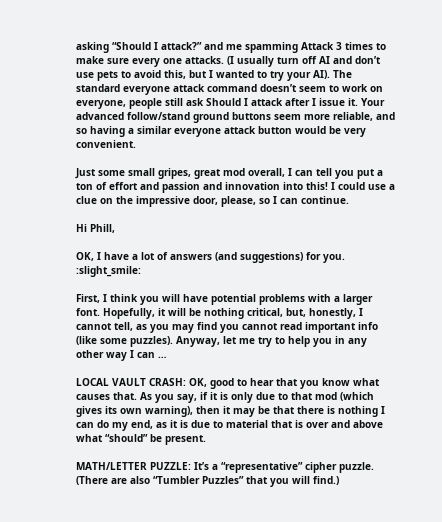asking “Should I attack?” and me spamming Attack 3 times to make sure every one attacks. (I usually turn off AI and don’t use pets to avoid this, but I wanted to try your AI). The standard everyone attack command doesn’t seem to work on everyone, people still ask Should I attack after I issue it. Your advanced follow/stand ground buttons seem more reliable, and so having a similar everyone attack button would be very convenient.

Just some small gripes, great mod overall, I can tell you put a ton of effort and passion and innovation into this! I could use a clue on the impressive door, please, so I can continue.

Hi Phill,

OK, I have a lot of answers (and suggestions) for you. :slight_smile:

First, I think you will have potential problems with a larger font. Hopefully, it will be nothing critical, but, honestly, I cannot tell, as you may find you cannot read important info (like some puzzles). Anyway, let me try to help you in any other way I can …

LOCAL VAULT CRASH: OK, good to hear that you know what causes that. As you say, if it is only due to that mod (which gives its own warning), then it may be that there is nothing I can do my end, as it is due to material that is over and above what “should” be present.

MATH/LETTER PUZZLE: It’s a “representative” cipher puzzle. (There are also “Tumbler Puzzles” that you will find.)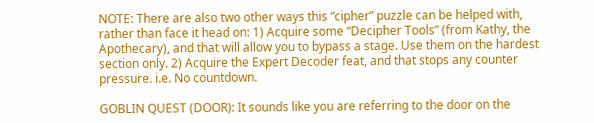NOTE: There are also two other ways this “cipher” puzzle can be helped with, rather than face it head on: 1) Acquire some “Decipher Tools” (from Kathy, the Apothecary), and that will allow you to bypass a stage. Use them on the hardest section only. 2) Acquire the Expert Decoder feat, and that stops any counter pressure. i.e. No countdown.

GOBLIN QUEST (DOOR): It sounds like you are referring to the door on the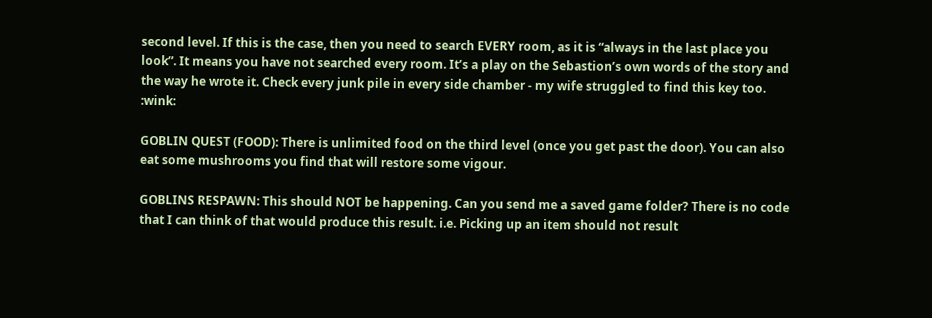second level. If this is the case, then you need to search EVERY room, as it is “always in the last place you look”. It means you have not searched every room. It’s a play on the Sebastion’s own words of the story and the way he wrote it. Check every junk pile in every side chamber - my wife struggled to find this key too. :wink:

GOBLIN QUEST (FOOD): There is unlimited food on the third level (once you get past the door). You can also eat some mushrooms you find that will restore some vigour.

GOBLINS RESPAWN: This should NOT be happening. Can you send me a saved game folder? There is no code that I can think of that would produce this result. i.e. Picking up an item should not result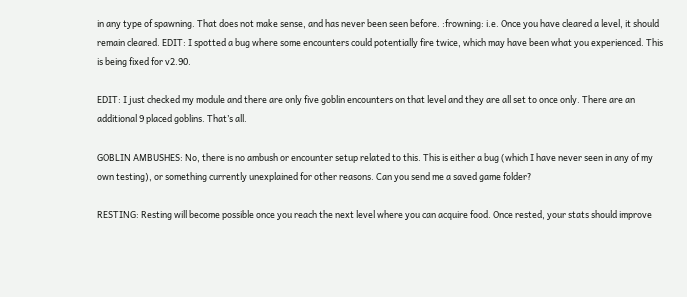in any type of spawning. That does not make sense, and has never been seen before. :frowning: i.e. Once you have cleared a level, it should remain cleared. EDIT: I spotted a bug where some encounters could potentially fire twice, which may have been what you experienced. This is being fixed for v2.90.

EDIT: I just checked my module and there are only five goblin encounters on that level and they are all set to once only. There are an additional 9 placed goblins. That’s all.

GOBLIN AMBUSHES: No, there is no ambush or encounter setup related to this. This is either a bug (which I have never seen in any of my own testing), or something currently unexplained for other reasons. Can you send me a saved game folder?

RESTING: Resting will become possible once you reach the next level where you can acquire food. Once rested, your stats should improve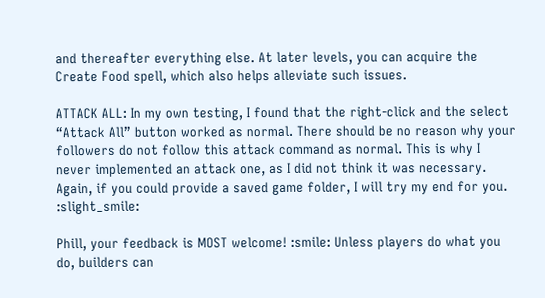and thereafter everything else. At later levels, you can acquire the Create Food spell, which also helps alleviate such issues.

ATTACK ALL: In my own testing, I found that the right-click and the select “Attack All” button worked as normal. There should be no reason why your followers do not follow this attack command as normal. This is why I never implemented an attack one, as I did not think it was necessary. Again, if you could provide a saved game folder, I will try my end for you. :slight_smile:

Phill, your feedback is MOST welcome! :smile: Unless players do what you do, builders can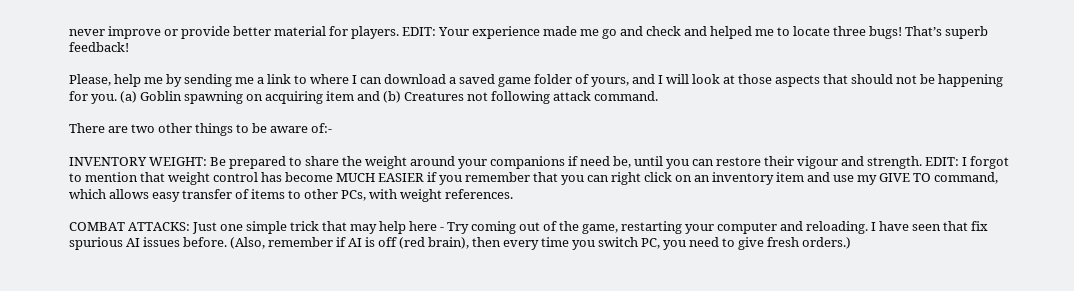never improve or provide better material for players. EDIT: Your experience made me go and check and helped me to locate three bugs! That’s superb feedback!

Please, help me by sending me a link to where I can download a saved game folder of yours, and I will look at those aspects that should not be happening for you. (a) Goblin spawning on acquiring item and (b) Creatures not following attack command.

There are two other things to be aware of:-

INVENTORY WEIGHT: Be prepared to share the weight around your companions if need be, until you can restore their vigour and strength. EDIT: I forgot to mention that weight control has become MUCH EASIER if you remember that you can right click on an inventory item and use my GIVE TO command, which allows easy transfer of items to other PCs, with weight references.

COMBAT ATTACKS: Just one simple trick that may help here - Try coming out of the game, restarting your computer and reloading. I have seen that fix spurious AI issues before. (Also, remember if AI is off (red brain), then every time you switch PC, you need to give fresh orders.)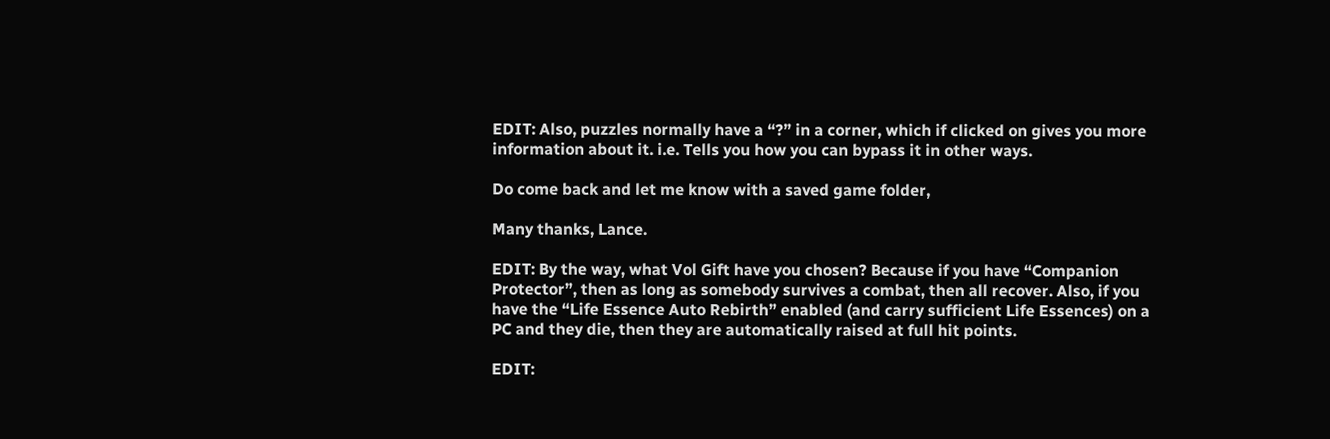EDIT: Also, puzzles normally have a “?” in a corner, which if clicked on gives you more information about it. i.e. Tells you how you can bypass it in other ways.

Do come back and let me know with a saved game folder,

Many thanks, Lance.

EDIT: By the way, what Vol Gift have you chosen? Because if you have “Companion Protector”, then as long as somebody survives a combat, then all recover. Also, if you have the “Life Essence Auto Rebirth” enabled (and carry sufficient Life Essences) on a PC and they die, then they are automatically raised at full hit points.

EDIT: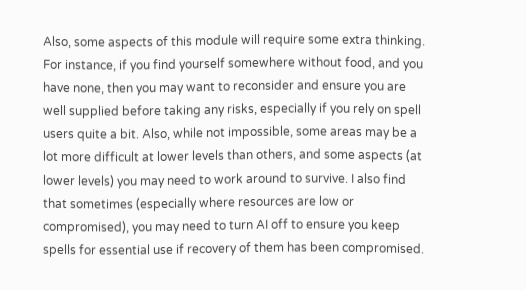Also, some aspects of this module will require some extra thinking. For instance, if you find yourself somewhere without food, and you have none, then you may want to reconsider and ensure you are well supplied before taking any risks, especially if you rely on spell users quite a bit. Also, while not impossible, some areas may be a lot more difficult at lower levels than others, and some aspects (at lower levels) you may need to work around to survive. I also find that sometimes (especially where resources are low or compromised), you may need to turn AI off to ensure you keep spells for essential use if recovery of them has been compromised.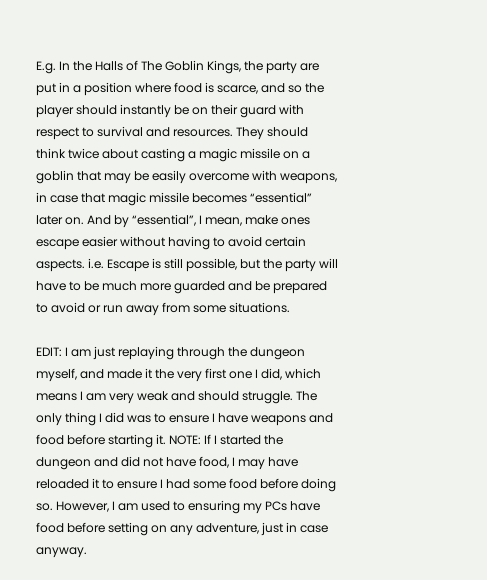E.g. In the Halls of The Goblin Kings, the party are put in a position where food is scarce, and so the player should instantly be on their guard with respect to survival and resources. They should think twice about casting a magic missile on a goblin that may be easily overcome with weapons, in case that magic missile becomes “essential” later on. And by “essential”, I mean, make ones escape easier without having to avoid certain aspects. i.e. Escape is still possible, but the party will have to be much more guarded and be prepared to avoid or run away from some situations.

EDIT: I am just replaying through the dungeon myself, and made it the very first one I did, which means I am very weak and should struggle. The only thing I did was to ensure I have weapons and food before starting it. NOTE: If I started the dungeon and did not have food, I may have reloaded it to ensure I had some food before doing so. However, I am used to ensuring my PCs have food before setting on any adventure, just in case anyway.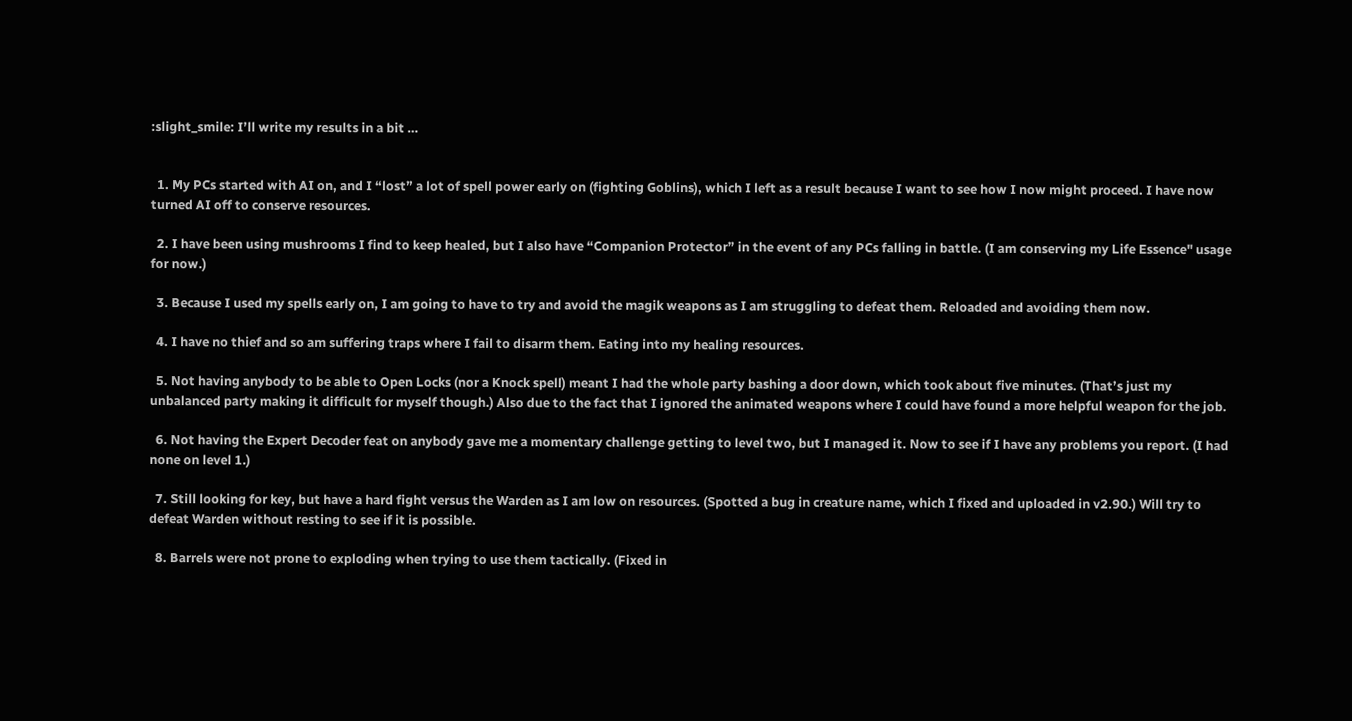:slight_smile: I’ll write my results in a bit …


  1. My PCs started with AI on, and I “lost” a lot of spell power early on (fighting Goblins), which I left as a result because I want to see how I now might proceed. I have now turned AI off to conserve resources.

  2. I have been using mushrooms I find to keep healed, but I also have “Companion Protector” in the event of any PCs falling in battle. (I am conserving my Life Essence" usage for now.)

  3. Because I used my spells early on, I am going to have to try and avoid the magik weapons as I am struggling to defeat them. Reloaded and avoiding them now.

  4. I have no thief and so am suffering traps where I fail to disarm them. Eating into my healing resources.

  5. Not having anybody to be able to Open Locks (nor a Knock spell) meant I had the whole party bashing a door down, which took about five minutes. (That’s just my unbalanced party making it difficult for myself though.) Also due to the fact that I ignored the animated weapons where I could have found a more helpful weapon for the job.

  6. Not having the Expert Decoder feat on anybody gave me a momentary challenge getting to level two, but I managed it. Now to see if I have any problems you report. (I had none on level 1.)

  7. Still looking for key, but have a hard fight versus the Warden as I am low on resources. (Spotted a bug in creature name, which I fixed and uploaded in v2.90.) Will try to defeat Warden without resting to see if it is possible.

  8. Barrels were not prone to exploding when trying to use them tactically. (Fixed in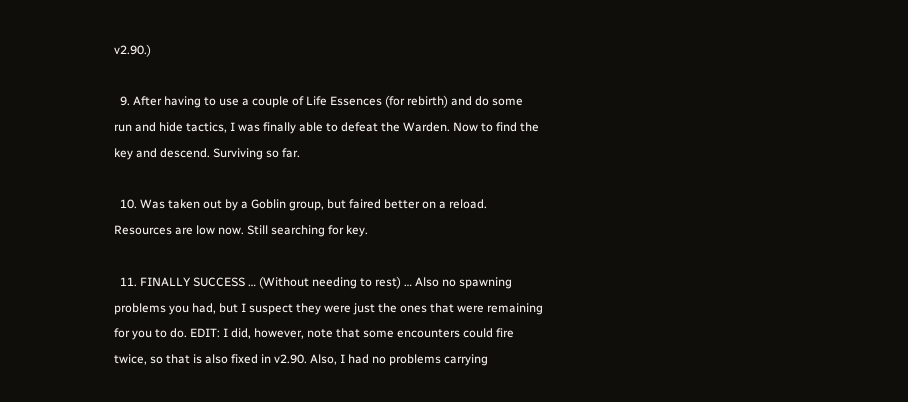v2.90.)

  9. After having to use a couple of Life Essences (for rebirth) and do some run and hide tactics, I was finally able to defeat the Warden. Now to find the key and descend. Surviving so far.

  10. Was taken out by a Goblin group, but faired better on a reload. Resources are low now. Still searching for key.

  11. FINALLY SUCCESS … (Without needing to rest) … Also no spawning problems you had, but I suspect they were just the ones that were remaining for you to do. EDIT: I did, however, note that some encounters could fire twice, so that is also fixed in v2.90. Also, I had no problems carrying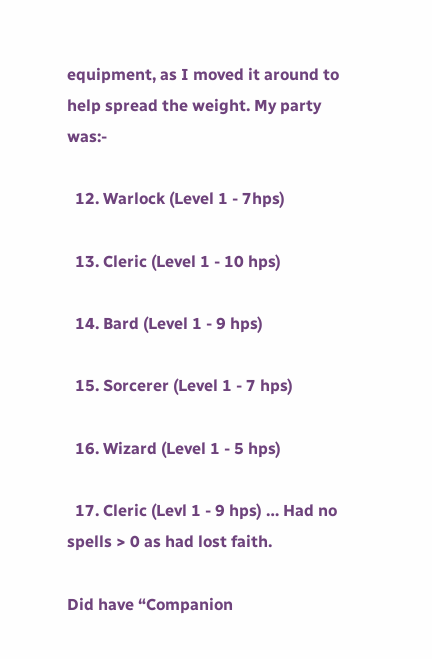equipment, as I moved it around to help spread the weight. My party was:-

  12. Warlock (Level 1 - 7hps)

  13. Cleric (Level 1 - 10 hps)

  14. Bard (Level 1 - 9 hps)

  15. Sorcerer (Level 1 - 7 hps)

  16. Wizard (Level 1 - 5 hps)

  17. Cleric (Levl 1 - 9 hps) … Had no spells > 0 as had lost faith.

Did have “Companion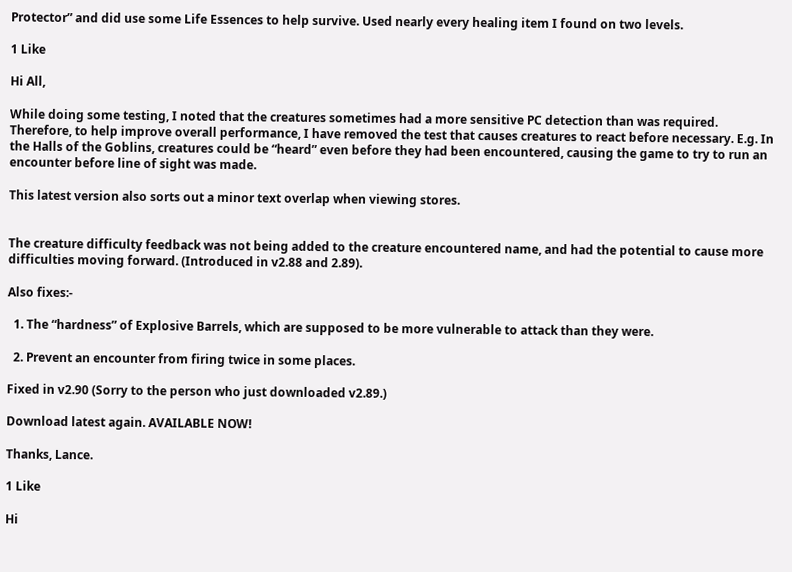Protector” and did use some Life Essences to help survive. Used nearly every healing item I found on two levels.

1 Like

Hi All,

While doing some testing, I noted that the creatures sometimes had a more sensitive PC detection than was required. Therefore, to help improve overall performance, I have removed the test that causes creatures to react before necessary. E.g. In the Halls of the Goblins, creatures could be “heard” even before they had been encountered, causing the game to try to run an encounter before line of sight was made.

This latest version also sorts out a minor text overlap when viewing stores.


The creature difficulty feedback was not being added to the creature encountered name, and had the potential to cause more difficulties moving forward. (Introduced in v2.88 and 2.89).

Also fixes:-

  1. The “hardness” of Explosive Barrels, which are supposed to be more vulnerable to attack than they were.

  2. Prevent an encounter from firing twice in some places.

Fixed in v2.90 (Sorry to the person who just downloaded v2.89.)

Download latest again. AVAILABLE NOW!

Thanks, Lance.

1 Like

Hi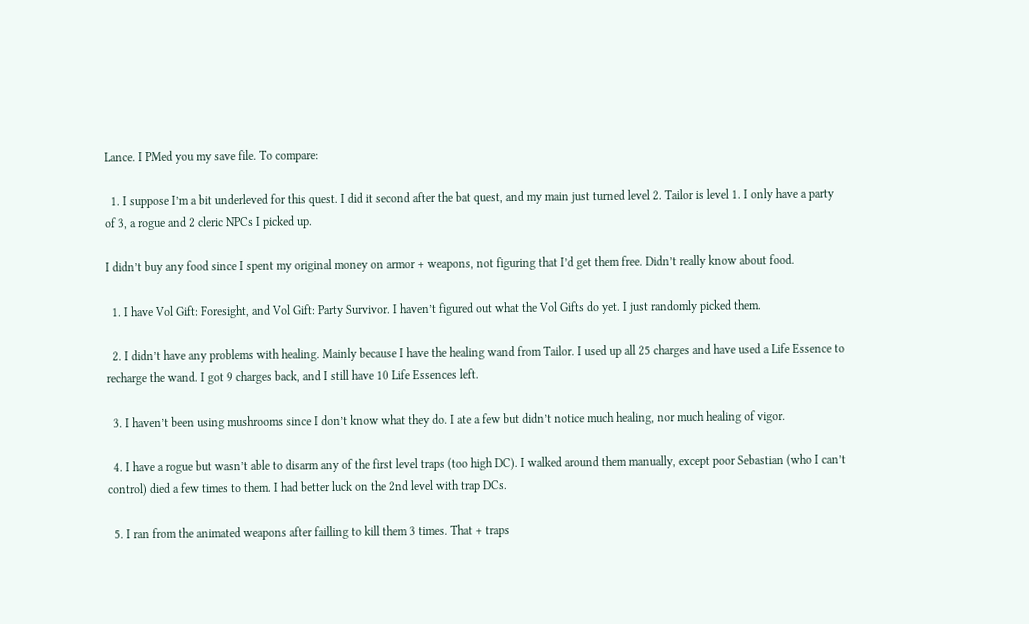Lance. I PMed you my save file. To compare:

  1. I suppose I’m a bit underleved for this quest. I did it second after the bat quest, and my main just turned level 2. Tailor is level 1. I only have a party of 3, a rogue and 2 cleric NPCs I picked up.

I didn’t buy any food since I spent my original money on armor + weapons, not figuring that I’d get them free. Didn’t really know about food.

  1. I have Vol Gift: Foresight, and Vol Gift: Party Survivor. I haven’t figured out what the Vol Gifts do yet. I just randomly picked them.

  2. I didn’t have any problems with healing. Mainly because I have the healing wand from Tailor. I used up all 25 charges and have used a Life Essence to recharge the wand. I got 9 charges back, and I still have 10 Life Essences left.

  3. I haven’t been using mushrooms since I don’t know what they do. I ate a few but didn’t notice much healing, nor much healing of vigor.

  4. I have a rogue but wasn’t able to disarm any of the first level traps (too high DC). I walked around them manually, except poor Sebastian (who I can’t control) died a few times to them. I had better luck on the 2nd level with trap DCs.

  5. I ran from the animated weapons after failling to kill them 3 times. That + traps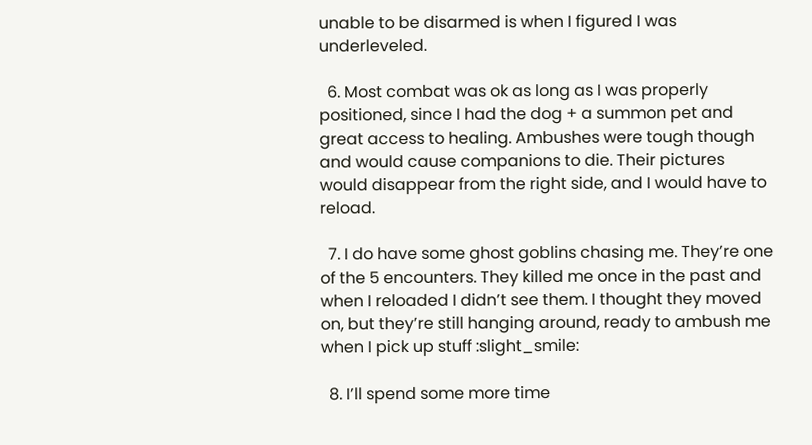unable to be disarmed is when I figured I was underleveled.

  6. Most combat was ok as long as I was properly positioned, since I had the dog + a summon pet and great access to healing. Ambushes were tough though and would cause companions to die. Their pictures would disappear from the right side, and I would have to reload.

  7. I do have some ghost goblins chasing me. They’re one of the 5 encounters. They killed me once in the past and when I reloaded I didn’t see them. I thought they moved on, but they’re still hanging around, ready to ambush me when I pick up stuff :slight_smile:

  8. I’ll spend some more time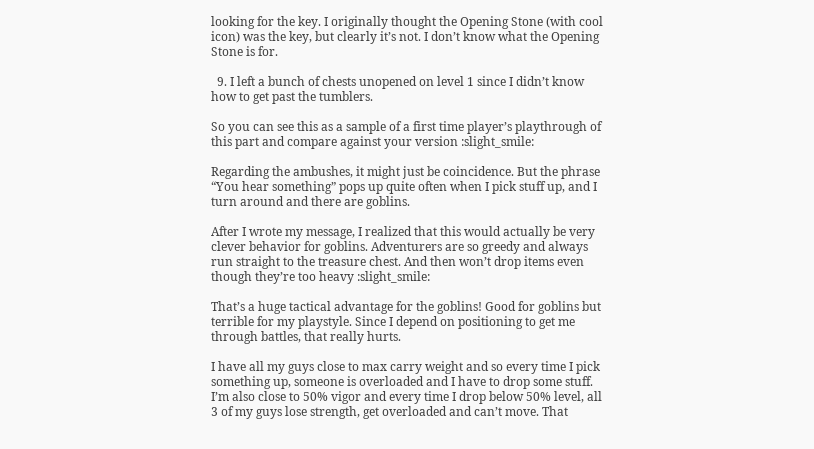looking for the key. I originally thought the Opening Stone (with cool icon) was the key, but clearly it’s not. I don’t know what the Opening Stone is for.

  9. I left a bunch of chests unopened on level 1 since I didn’t know how to get past the tumblers.

So you can see this as a sample of a first time player’s playthrough of this part and compare against your version :slight_smile:

Regarding the ambushes, it might just be coincidence. But the phrase “You hear something” pops up quite often when I pick stuff up, and I turn around and there are goblins.

After I wrote my message, I realized that this would actually be very clever behavior for goblins. Adventurers are so greedy and always run straight to the treasure chest. And then won’t drop items even though they’re too heavy :slight_smile:

That’s a huge tactical advantage for the goblins! Good for goblins but terrible for my playstyle. Since I depend on positioning to get me through battles, that really hurts.

I have all my guys close to max carry weight and so every time I pick something up, someone is overloaded and I have to drop some stuff. I’m also close to 50% vigor and every time I drop below 50% level, all 3 of my guys lose strength, get overloaded and can’t move. That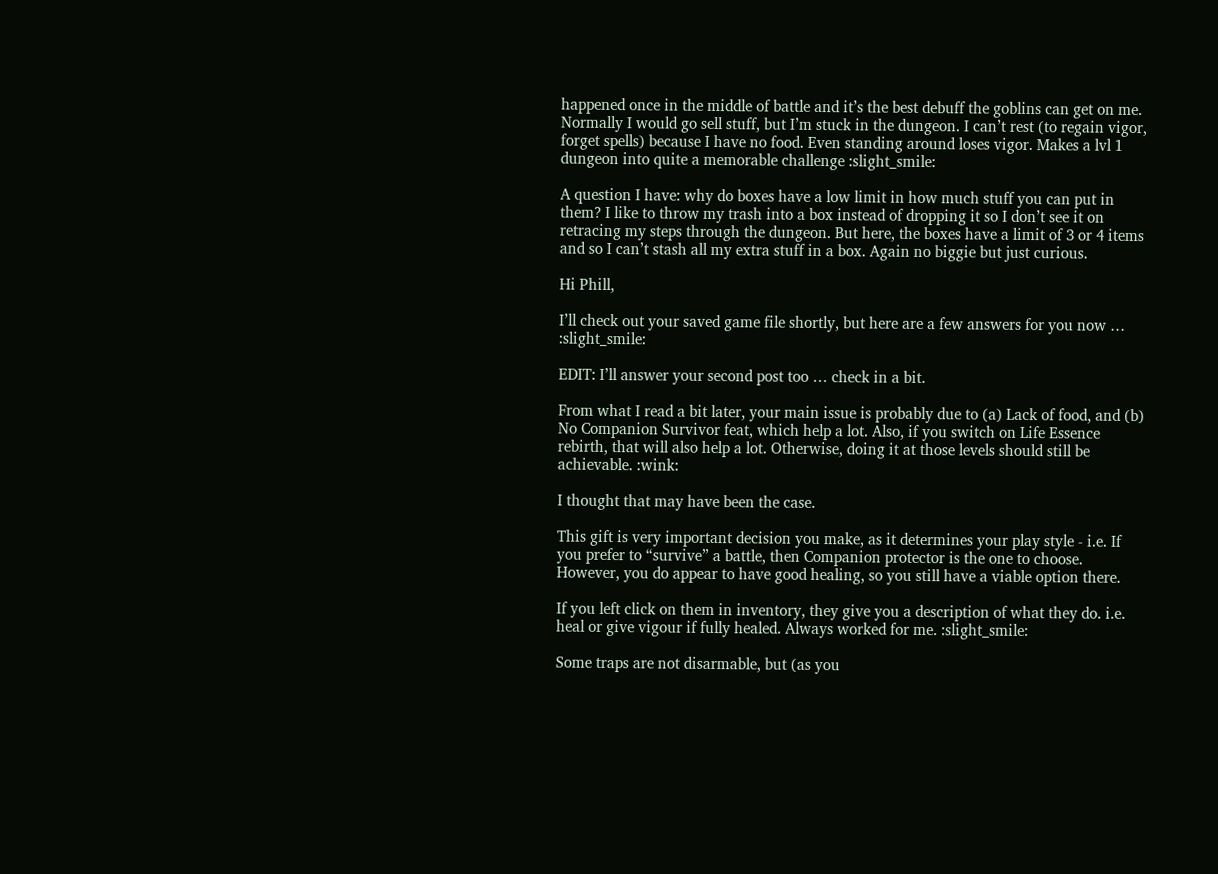happened once in the middle of battle and it’s the best debuff the goblins can get on me. Normally I would go sell stuff, but I’m stuck in the dungeon. I can’t rest (to regain vigor, forget spells) because I have no food. Even standing around loses vigor. Makes a lvl 1 dungeon into quite a memorable challenge :slight_smile:

A question I have: why do boxes have a low limit in how much stuff you can put in them? I like to throw my trash into a box instead of dropping it so I don’t see it on retracing my steps through the dungeon. But here, the boxes have a limit of 3 or 4 items and so I can’t stash all my extra stuff in a box. Again no biggie but just curious.

Hi Phill,

I’ll check out your saved game file shortly, but here are a few answers for you now … :slight_smile:

EDIT: I’ll answer your second post too … check in a bit.

From what I read a bit later, your main issue is probably due to (a) Lack of food, and (b) No Companion Survivor feat, which help a lot. Also, if you switch on Life Essence rebirth, that will also help a lot. Otherwise, doing it at those levels should still be achievable. :wink:

I thought that may have been the case.

This gift is very important decision you make, as it determines your play style - i.e. If you prefer to “survive” a battle, then Companion protector is the one to choose. However, you do appear to have good healing, so you still have a viable option there.

If you left click on them in inventory, they give you a description of what they do. i.e. heal or give vigour if fully healed. Always worked for me. :slight_smile:

Some traps are not disarmable, but (as you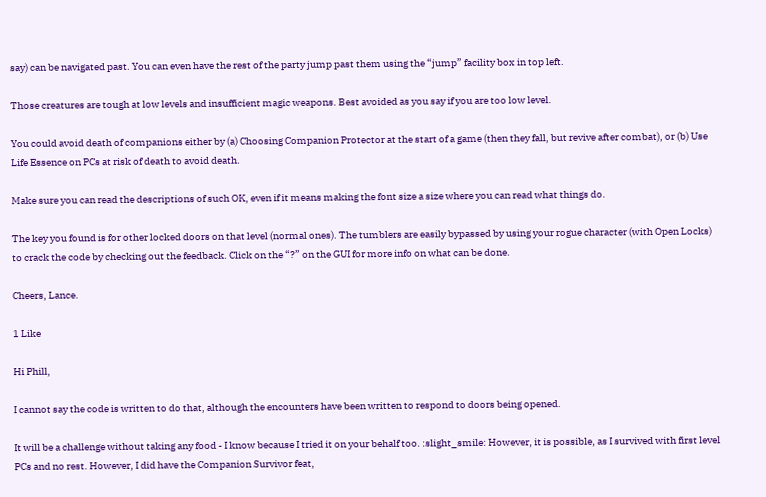say) can be navigated past. You can even have the rest of the party jump past them using the “jump” facility box in top left.

Those creatures are tough at low levels and insufficient magic weapons. Best avoided as you say if you are too low level.

You could avoid death of companions either by (a) Choosing Companion Protector at the start of a game (then they fall, but revive after combat), or (b) Use Life Essence on PCs at risk of death to avoid death.

Make sure you can read the descriptions of such OK, even if it means making the font size a size where you can read what things do.

The key you found is for other locked doors on that level (normal ones). The tumblers are easily bypassed by using your rogue character (with Open Locks) to crack the code by checking out the feedback. Click on the “?” on the GUI for more info on what can be done.

Cheers, Lance.

1 Like

Hi Phill,

I cannot say the code is written to do that, although the encounters have been written to respond to doors being opened.

It will be a challenge without taking any food - I know because I tried it on your behalf too. :slight_smile: However, it is possible, as I survived with first level PCs and no rest. However, I did have the Companion Survivor feat,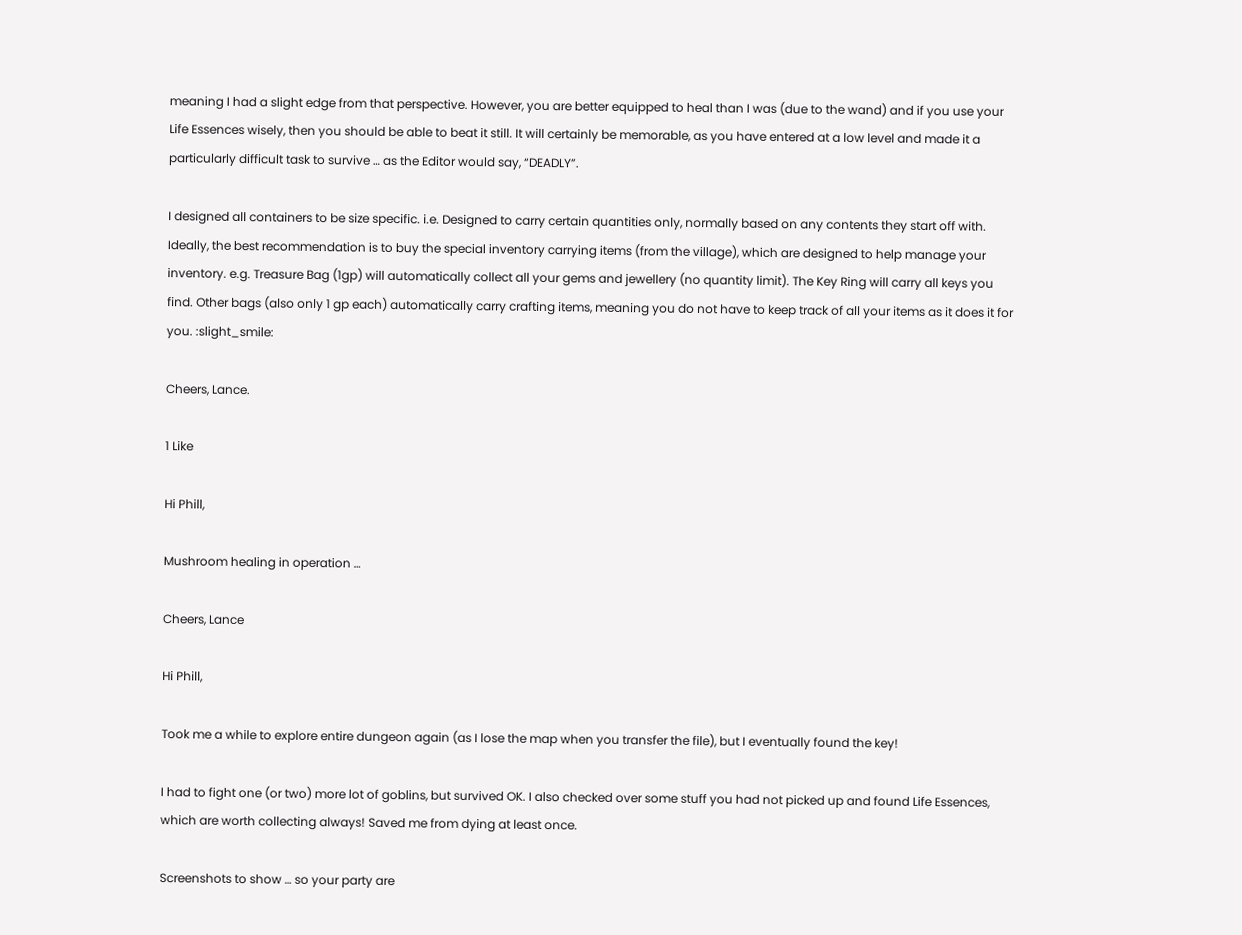meaning I had a slight edge from that perspective. However, you are better equipped to heal than I was (due to the wand) and if you use your Life Essences wisely, then you should be able to beat it still. It will certainly be memorable, as you have entered at a low level and made it a particularly difficult task to survive … as the Editor would say, “DEADLY”.

I designed all containers to be size specific. i.e. Designed to carry certain quantities only, normally based on any contents they start off with. Ideally, the best recommendation is to buy the special inventory carrying items (from the village), which are designed to help manage your inventory. e.g. Treasure Bag (1gp) will automatically collect all your gems and jewellery (no quantity limit). The Key Ring will carry all keys you find. Other bags (also only 1 gp each) automatically carry crafting items, meaning you do not have to keep track of all your items as it does it for you. :slight_smile:

Cheers, Lance.

1 Like

Hi Phill,

Mushroom healing in operation …

Cheers, Lance

Hi Phill,

Took me a while to explore entire dungeon again (as I lose the map when you transfer the file), but I eventually found the key!

I had to fight one (or two) more lot of goblins, but survived OK. I also checked over some stuff you had not picked up and found Life Essences, which are worth collecting always! Saved me from dying at least once.

Screenshots to show … so your party are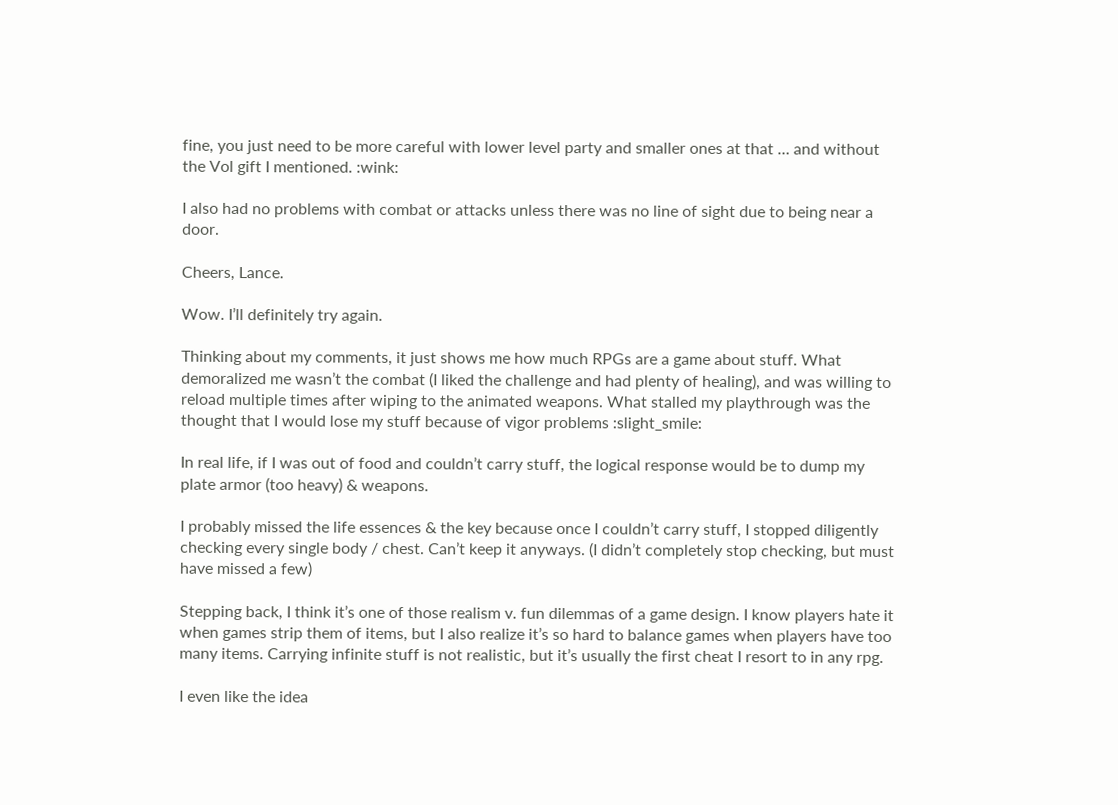fine, you just need to be more careful with lower level party and smaller ones at that … and without the Vol gift I mentioned. :wink:

I also had no problems with combat or attacks unless there was no line of sight due to being near a door.

Cheers, Lance.

Wow. I’ll definitely try again.

Thinking about my comments, it just shows me how much RPGs are a game about stuff. What demoralized me wasn’t the combat (I liked the challenge and had plenty of healing), and was willing to reload multiple times after wiping to the animated weapons. What stalled my playthrough was the thought that I would lose my stuff because of vigor problems :slight_smile:

In real life, if I was out of food and couldn’t carry stuff, the logical response would be to dump my plate armor (too heavy) & weapons.

I probably missed the life essences & the key because once I couldn’t carry stuff, I stopped diligently checking every single body / chest. Can’t keep it anyways. (I didn’t completely stop checking, but must have missed a few)

Stepping back, I think it’s one of those realism v. fun dilemmas of a game design. I know players hate it when games strip them of items, but I also realize it’s so hard to balance games when players have too many items. Carrying infinite stuff is not realistic, but it’s usually the first cheat I resort to in any rpg.

I even like the idea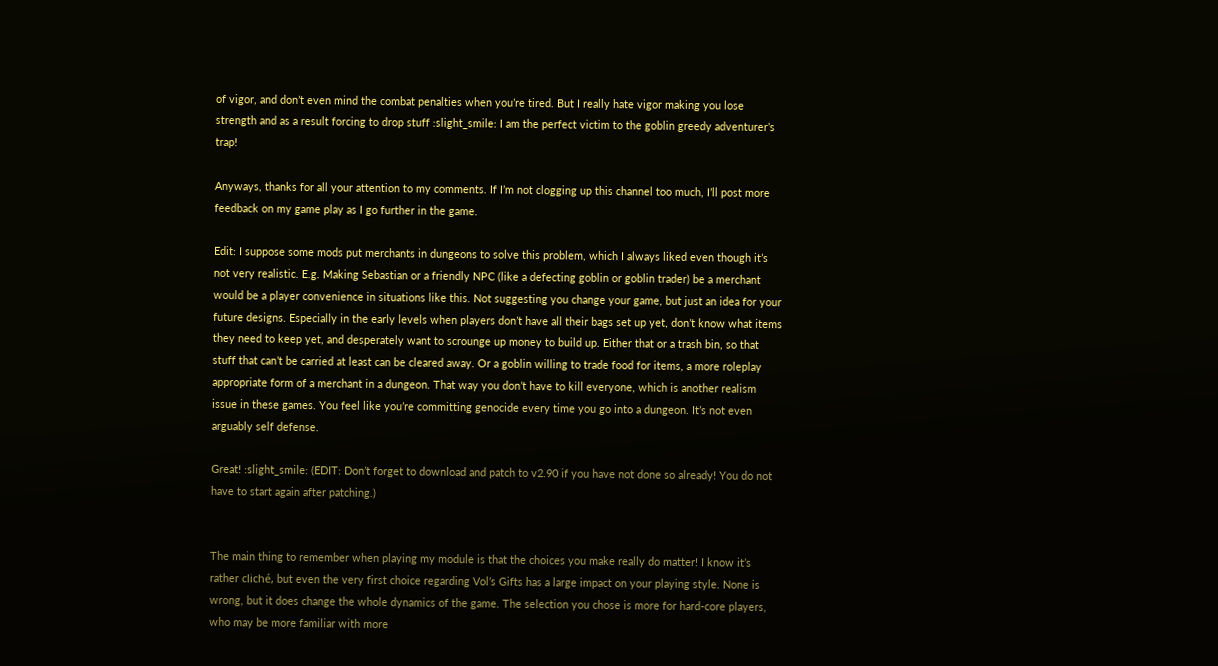of vigor, and don’t even mind the combat penalties when you’re tired. But I really hate vigor making you lose strength and as a result forcing to drop stuff :slight_smile: I am the perfect victim to the goblin greedy adventurer’s trap!

Anyways, thanks for all your attention to my comments. If I’m not clogging up this channel too much, I’ll post more feedback on my game play as I go further in the game.

Edit: I suppose some mods put merchants in dungeons to solve this problem, which I always liked even though it’s not very realistic. E.g. Making Sebastian or a friendly NPC (like a defecting goblin or goblin trader) be a merchant would be a player convenience in situations like this. Not suggesting you change your game, but just an idea for your future designs. Especially in the early levels when players don’t have all their bags set up yet, don’t know what items they need to keep yet, and desperately want to scrounge up money to build up. Either that or a trash bin, so that stuff that can’t be carried at least can be cleared away. Or a goblin willing to trade food for items, a more roleplay appropriate form of a merchant in a dungeon. That way you don’t have to kill everyone, which is another realism issue in these games. You feel like you’re committing genocide every time you go into a dungeon. It’s not even arguably self defense.

Great! :slight_smile: (EDIT: Don’t forget to download and patch to v2.90 if you have not done so already! You do not have to start again after patching.)


The main thing to remember when playing my module is that the choices you make really do matter! I know it’s rather cliché, but even the very first choice regarding Vol’s Gifts has a large impact on your playing style. None is wrong, but it does change the whole dynamics of the game. The selection you chose is more for hard-core players, who may be more familiar with more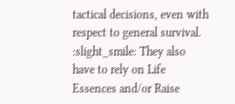tactical decisions, even with respect to general survival. :slight_smile: They also have to rely on Life Essences and/or Raise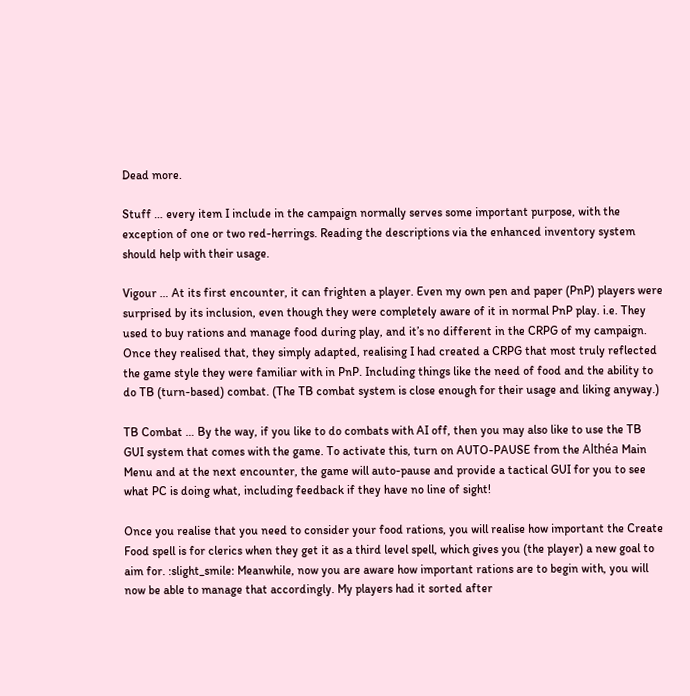Dead more.

Stuff … every item I include in the campaign normally serves some important purpose, with the exception of one or two red-herrings. Reading the descriptions via the enhanced inventory system should help with their usage.

Vigour … At its first encounter, it can frighten a player. Even my own pen and paper (PnP) players were surprised by its inclusion, even though they were completely aware of it in normal PnP play. i.e. They used to buy rations and manage food during play, and it’s no different in the CRPG of my campaign. Once they realised that, they simply adapted, realising I had created a CRPG that most truly reflected the game style they were familiar with in PnP. Including things like the need of food and the ability to do TB (turn-based) combat. (The TB combat system is close enough for their usage and liking anyway.)

TB Combat … By the way, if you like to do combats with AI off, then you may also like to use the TB GUI system that comes with the game. To activate this, turn on AUTO-PAUSE from the Althéa Main Menu and at the next encounter, the game will auto-pause and provide a tactical GUI for you to see what PC is doing what, including feedback if they have no line of sight!

Once you realise that you need to consider your food rations, you will realise how important the Create Food spell is for clerics when they get it as a third level spell, which gives you (the player) a new goal to aim for. :slight_smile: Meanwhile, now you are aware how important rations are to begin with, you will now be able to manage that accordingly. My players had it sorted after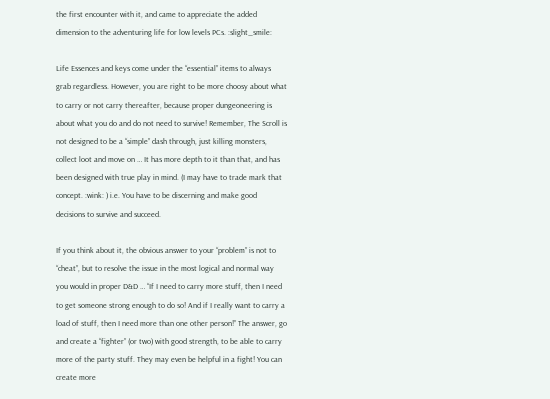the first encounter with it, and came to appreciate the added dimension to the adventuring life for low levels PCs. :slight_smile:

Life Essences and keys come under the “essential” items to always grab regardless. However, you are right to be more choosy about what to carry or not carry thereafter, because proper dungeoneering is about what you do and do not need to survive! Remember, The Scroll is not designed to be a “simple” dash through, just killing monsters, collect loot and move on … It has more depth to it than that, and has been designed with true play in mind. (I may have to trade mark that concept. :wink: ) i.e. You have to be discerning and make good decisions to survive and succeed.

If you think about it, the obvious answer to your “problem” is not to “cheat”, but to resolve the issue in the most logical and normal way you would in proper D&D … “If I need to carry more stuff, then I need to get someone strong enough to do so! And if I really want to carry a load of stuff, then I need more than one other person!” The answer, go and create a “fighter” (or two) with good strength, to be able to carry more of the party stuff. They may even be helpful in a fight! You can create more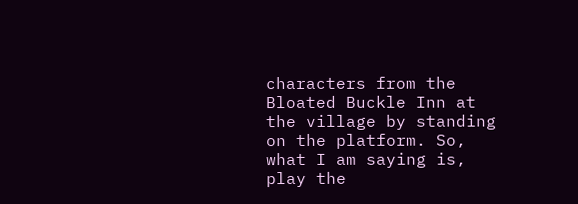characters from the Bloated Buckle Inn at the village by standing on the platform. So, what I am saying is, play the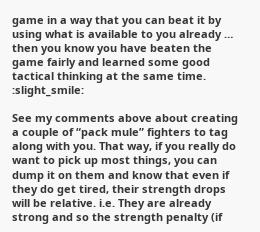game in a way that you can beat it by using what is available to you already … then you know you have beaten the game fairly and learned some good tactical thinking at the same time. :slight_smile:

See my comments above about creating a couple of “pack mule” fighters to tag along with you. That way, if you really do want to pick up most things, you can dump it on them and know that even if they do get tired, their strength drops will be relative. i.e. They are already strong and so the strength penalty (if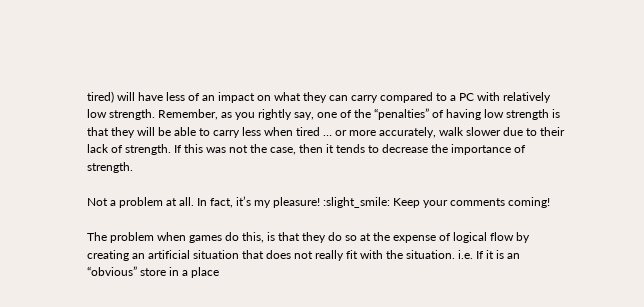tired) will have less of an impact on what they can carry compared to a PC with relatively low strength. Remember, as you rightly say, one of the “penalties” of having low strength is that they will be able to carry less when tired … or more accurately, walk slower due to their lack of strength. If this was not the case, then it tends to decrease the importance of strength.

Not a problem at all. In fact, it’s my pleasure! :slight_smile: Keep your comments coming!

The problem when games do this, is that they do so at the expense of logical flow by creating an artificial situation that does not really fit with the situation. i.e. If it is an “obvious” store in a place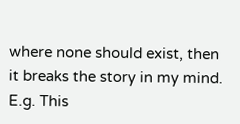where none should exist, then it breaks the story in my mind. E.g. This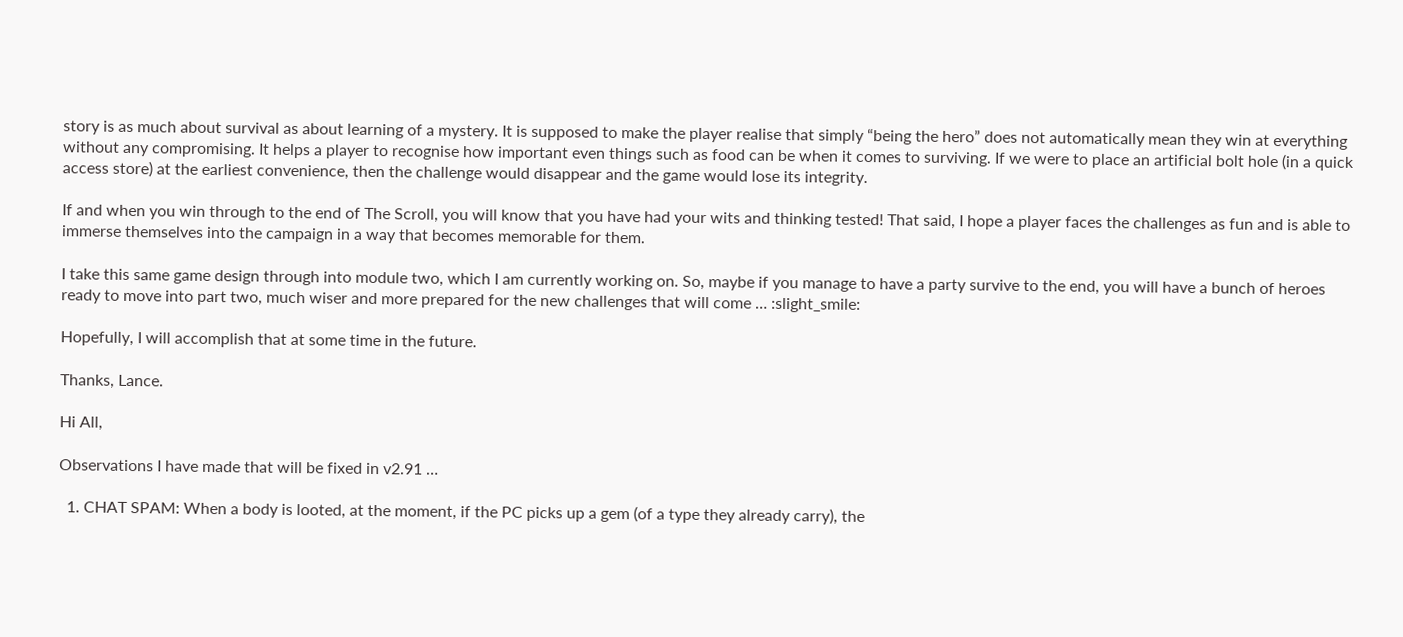story is as much about survival as about learning of a mystery. It is supposed to make the player realise that simply “being the hero” does not automatically mean they win at everything without any compromising. It helps a player to recognise how important even things such as food can be when it comes to surviving. If we were to place an artificial bolt hole (in a quick access store) at the earliest convenience, then the challenge would disappear and the game would lose its integrity.

If and when you win through to the end of The Scroll, you will know that you have had your wits and thinking tested! That said, I hope a player faces the challenges as fun and is able to immerse themselves into the campaign in a way that becomes memorable for them.

I take this same game design through into module two, which I am currently working on. So, maybe if you manage to have a party survive to the end, you will have a bunch of heroes ready to move into part two, much wiser and more prepared for the new challenges that will come … :slight_smile:

Hopefully, I will accomplish that at some time in the future.

Thanks, Lance.

Hi All,

Observations I have made that will be fixed in v2.91 …

  1. CHAT SPAM: When a body is looted, at the moment, if the PC picks up a gem (of a type they already carry), the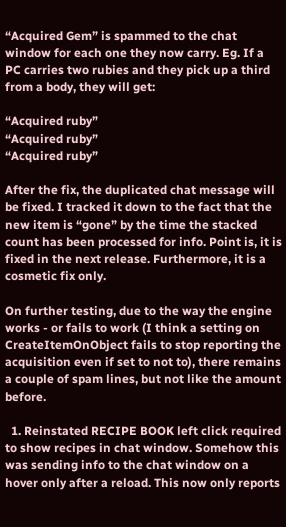“Acquired Gem” is spammed to the chat window for each one they now carry. Eg. If a PC carries two rubies and they pick up a third from a body, they will get:

“Acquired ruby”
“Acquired ruby”
“Acquired ruby”

After the fix, the duplicated chat message will be fixed. I tracked it down to the fact that the new item is “gone” by the time the stacked count has been processed for info. Point is, it is fixed in the next release. Furthermore, it is a cosmetic fix only.

On further testing, due to the way the engine works - or fails to work (I think a setting on CreateItemOnObject fails to stop reporting the acquisition even if set to not to), there remains a couple of spam lines, but not like the amount before.

  1. Reinstated RECIPE BOOK left click required to show recipes in chat window. Somehow this was sending info to the chat window on a hover only after a reload. This now only reports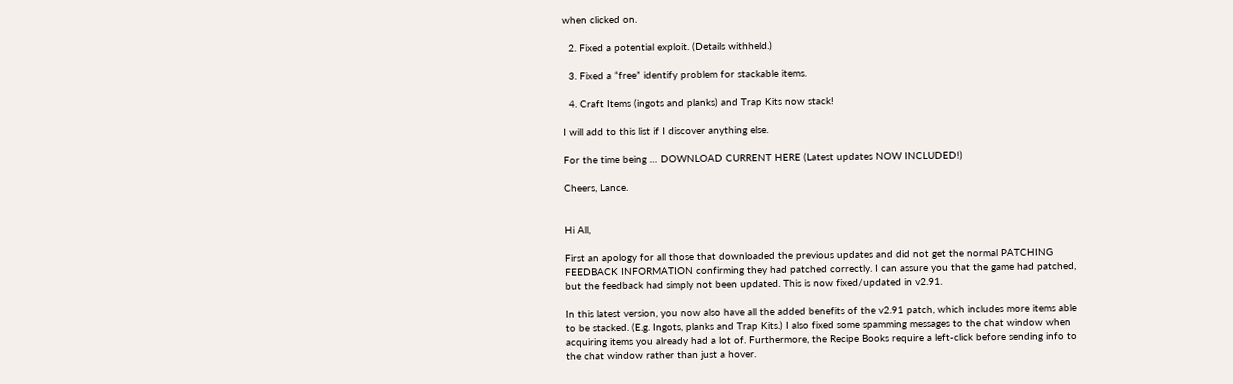when clicked on.

  2. Fixed a potential exploit. (Details withheld.)

  3. Fixed a “free” identify problem for stackable items.

  4. Craft Items (ingots and planks) and Trap Kits now stack!

I will add to this list if I discover anything else.

For the time being … DOWNLOAD CURRENT HERE (Latest updates NOW INCLUDED!)

Cheers, Lance.


Hi All,

First an apology for all those that downloaded the previous updates and did not get the normal PATCHING FEEDBACK INFORMATION confirming they had patched correctly. I can assure you that the game had patched, but the feedback had simply not been updated. This is now fixed/updated in v2.91.

In this latest version, you now also have all the added benefits of the v2.91 patch, which includes more items able to be stacked. (E.g. Ingots, planks and Trap Kits.) I also fixed some spamming messages to the chat window when acquiring items you already had a lot of. Furthermore, the Recipe Books require a left-click before sending info to the chat window rather than just a hover.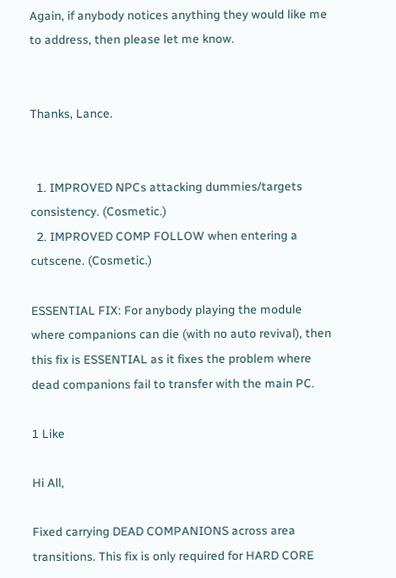Again, if anybody notices anything they would like me to address, then please let me know.


Thanks, Lance.


  1. IMPROVED NPCs attacking dummies/targets consistency. (Cosmetic.)
  2. IMPROVED COMP FOLLOW when entering a cutscene. (Cosmetic.)

ESSENTIAL FIX: For anybody playing the module where companions can die (with no auto revival), then this fix is ESSENTIAL as it fixes the problem where dead companions fail to transfer with the main PC.

1 Like

Hi All,

Fixed carrying DEAD COMPANIONS across area transitions. This fix is only required for HARD CORE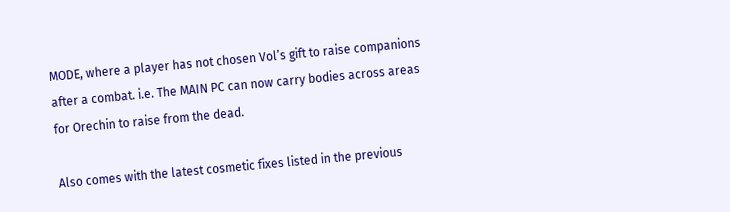MODE, where a player has not chosen Vol’s gift to raise companions after a combat. i.e. The MAIN PC can now carry bodies across areas for Orechin to raise from the dead.

Also comes with the latest cosmetic fixes listed in the previous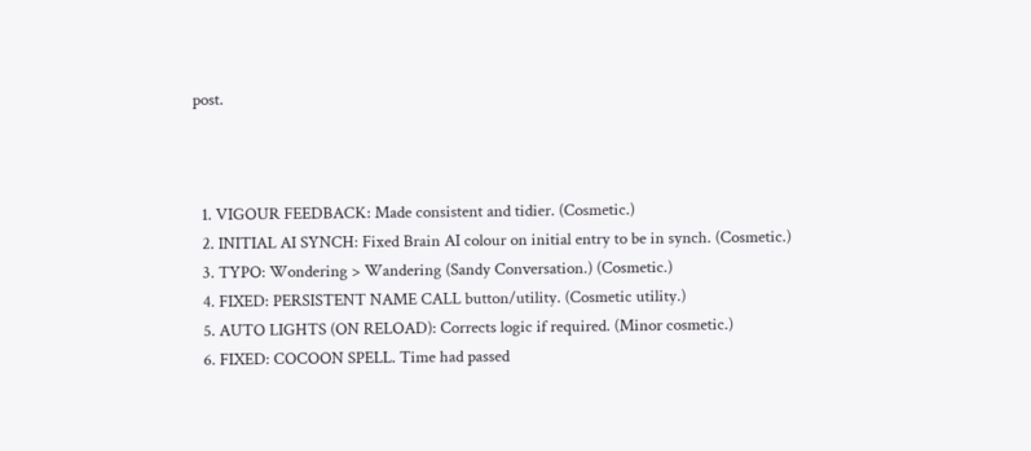post.



  1. VIGOUR FEEDBACK: Made consistent and tidier. (Cosmetic.)
  2. INITIAL AI SYNCH: Fixed Brain AI colour on initial entry to be in synch. (Cosmetic.)
  3. TYPO: Wondering > Wandering (Sandy Conversation.) (Cosmetic.)
  4. FIXED: PERSISTENT NAME CALL button/utility. (Cosmetic utility.)
  5. AUTO LIGHTS (ON RELOAD): Corrects logic if required. (Minor cosmetic.)
  6. FIXED: COCOON SPELL. Time had passed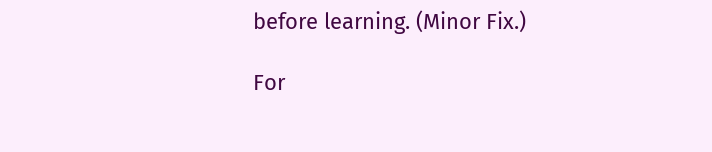before learning. (Minor Fix.)

For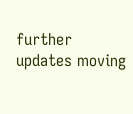further updates moving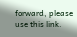forward, please use this link.